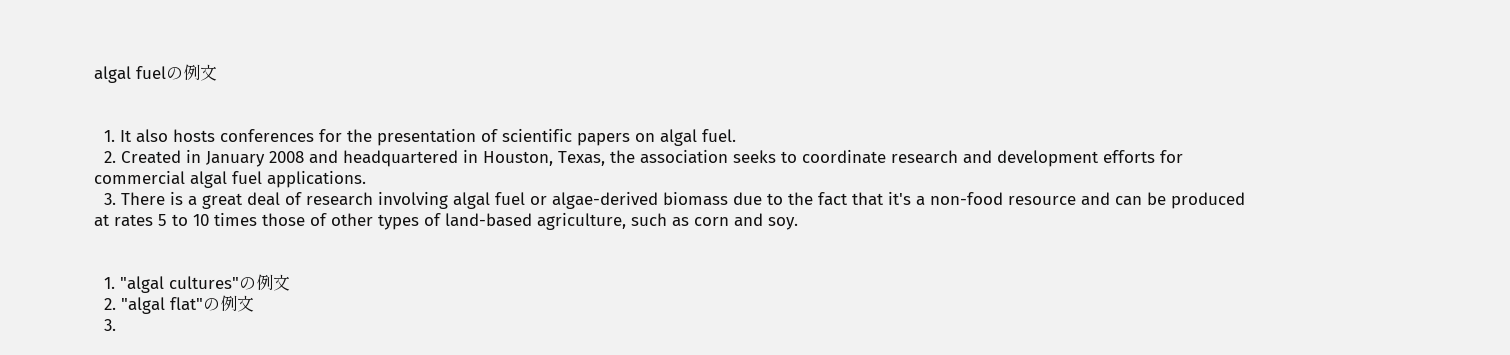algal fuelの例文


  1. It also hosts conferences for the presentation of scientific papers on algal fuel.
  2. Created in January 2008 and headquartered in Houston, Texas, the association seeks to coordinate research and development efforts for commercial algal fuel applications.
  3. There is a great deal of research involving algal fuel or algae-derived biomass due to the fact that it's a non-food resource and can be produced at rates 5 to 10 times those of other types of land-based agriculture, such as corn and soy.


  1. "algal cultures"の例文
  2. "algal flat"の例文
  3.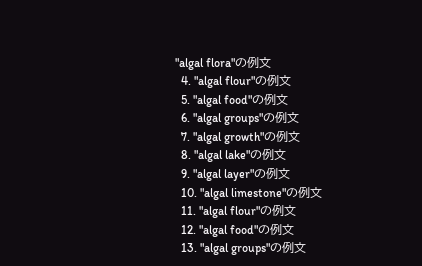"algal flora"の例文
  4. "algal flour"の例文
  5. "algal food"の例文
  6. "algal groups"の例文
  7. "algal growth"の例文
  8. "algal lake"の例文
  9. "algal layer"の例文
  10. "algal limestone"の例文
  11. "algal flour"の例文
  12. "algal food"の例文
  13. "algal groups"の例文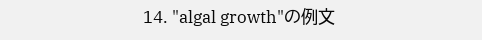14. "algal growth"の例文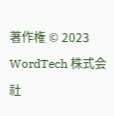著作権 © 2023 WordTech 株式会社